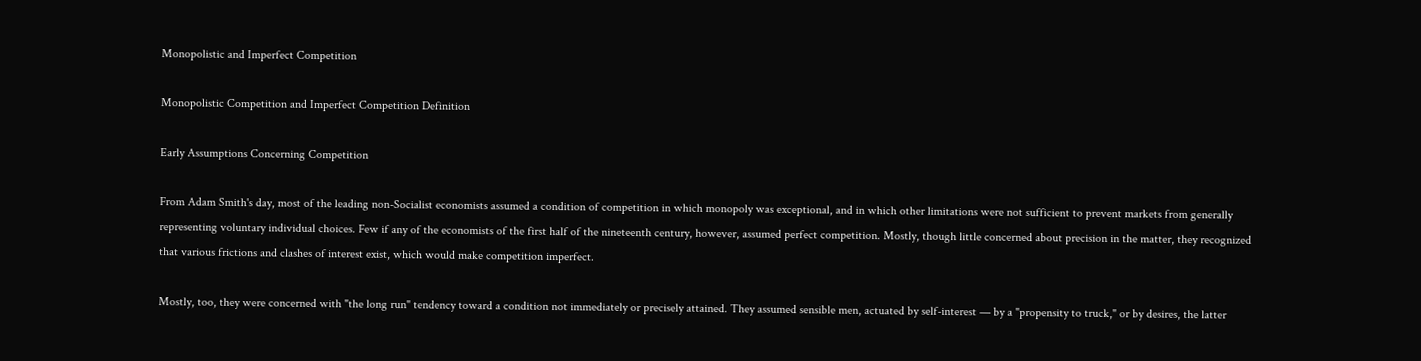Monopolistic and Imperfect Competition

Monopolistic Competition and Imperfect Competition Definition

Early Assumptions Concerning Competition

From Adam Smith's day, most of the leading non-Socialist economists assumed a condition of competition in which monopoly was exceptional, and in which other limitations were not sufficient to prevent markets from generally representing voluntary individual choices. Few if any of the economists of the first half of the nineteenth century, however, assumed perfect competition. Mostly, though little concerned about precision in the matter, they recognized that various frictions and clashes of interest exist, which would make competition imperfect.

Mostly, too, they were concerned with "the long run" tendency toward a condition not immediately or precisely attained. They assumed sensible men, actuated by self-interest — by a "propensity to truck," or by desires, the latter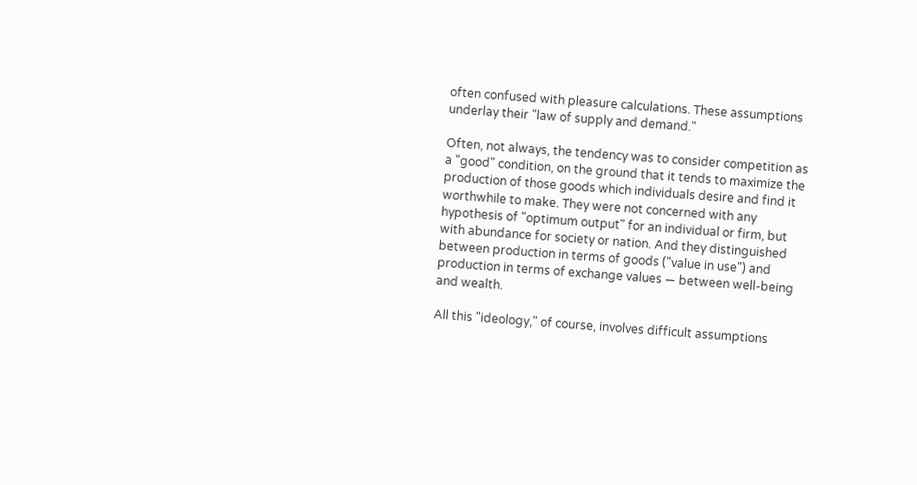often confused with pleasure calculations. These assumptions underlay their "law of supply and demand."

Often, not always, the tendency was to consider competition as a "good" condition, on the ground that it tends to maximize the production of those goods which individuals desire and find it worthwhile to make. They were not concerned with any hypothesis of "optimum output" for an individual or firm, but with abundance for society or nation. And they distinguished between production in terms of goods ("value in use") and production in terms of exchange values — between well-being and wealth.

All this "ideology," of course, involves difficult assumptions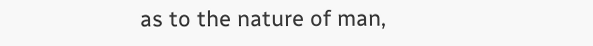as to the nature of man,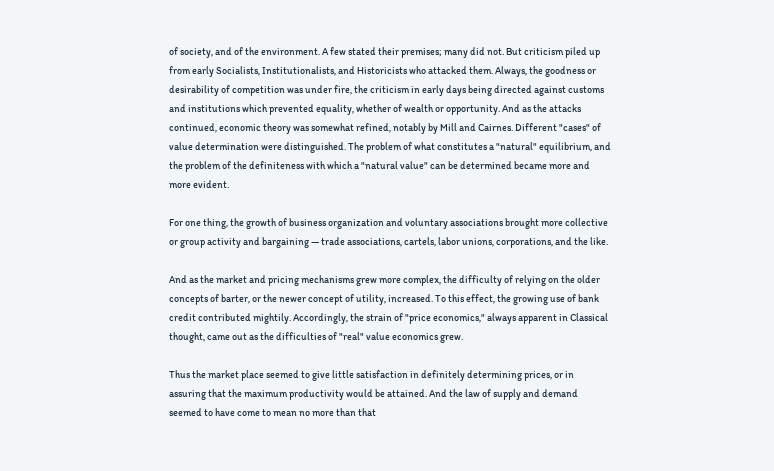of society, and of the environment. A few stated their premises; many did not. But criticism piled up from early Socialists, Institutionalists, and Historicists who attacked them. Always, the goodness or desirability of competition was under fire, the criticism in early days being directed against customs and institutions which prevented equality, whether of wealth or opportunity. And as the attacks continued, economic theory was somewhat refined, notably by Mill and Cairnes. Different "cases" of value determination were distinguished. The problem of what constitutes a "natural" equilibrium, and the problem of the definiteness with which a "natural value" can be determined became more and more evident.

For one thing, the growth of business organization and voluntary associations brought more collective or group activity and bargaining — trade associations, cartels, labor unions, corporations, and the like.

And as the market and pricing mechanisms grew more complex, the difficulty of relying on the older concepts of barter, or the newer concept of utility, increased. To this effect, the growing use of bank credit contributed mightily. Accordingly, the strain of "price economics," always apparent in Classical thought, came out as the difficulties of "real" value economics grew.

Thus the market place seemed to give little satisfaction in definitely determining prices, or in assuring that the maximum productivity would be attained. And the law of supply and demand seemed to have come to mean no more than that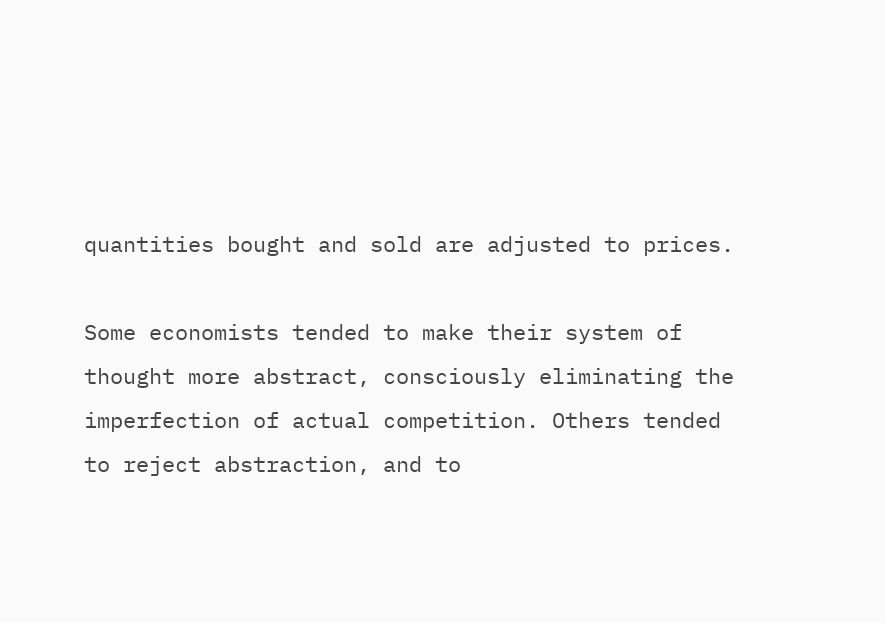quantities bought and sold are adjusted to prices.

Some economists tended to make their system of thought more abstract, consciously eliminating the imperfection of actual competition. Others tended to reject abstraction, and to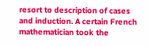resort to description of cases and induction. A certain French mathematician took the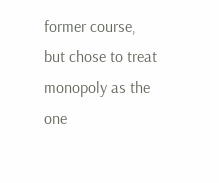former course, but chose to treat monopoly as the one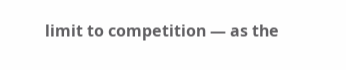limit to competition — as the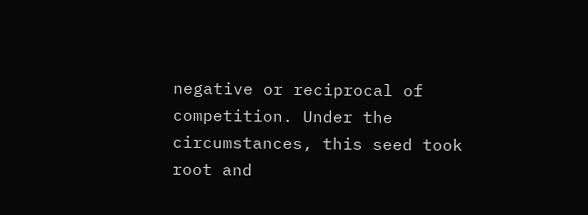negative or reciprocal of competition. Under the circumstances, this seed took root and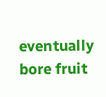eventually bore fruit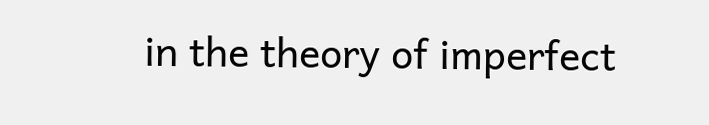in the theory of imperfect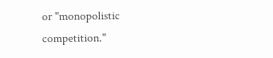or "monopolistic competition."